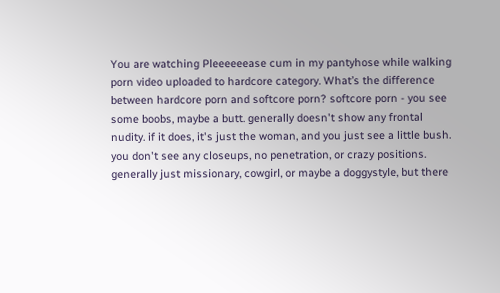You are watching Pleeeeeease cum in my pantyhose while walking porn video uploaded to hardcore category. What’s the difference between hardcore porn and softcore porn? softcore porn - you see some boobs, maybe a butt. generally doesn't show any frontal nudity. if it does, it's just the woman, and you just see a little bush. you don't see any closeups, no penetration, or crazy positions. generally just missionary, cowgirl, or maybe a doggystyle, but there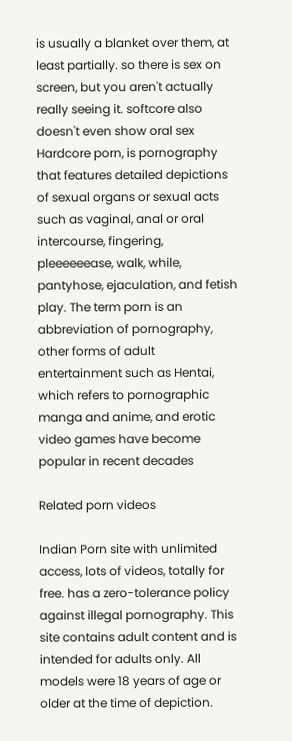is usually a blanket over them, at least partially. so there is sex on screen, but you aren't actually really seeing it. softcore also doesn't even show oral sex Hardcore porn, is pornography that features detailed depictions of sexual organs or sexual acts such as vaginal, anal or oral intercourse, fingering, pleeeeeease, walk, while, pantyhose, ejaculation, and fetish play. The term porn is an abbreviation of pornography, other forms of adult entertainment such as Hentai, which refers to pornographic manga and anime, and erotic video games have become popular in recent decades

Related porn videos

Indian Porn site with unlimited access, lots of videos, totally for free. has a zero-tolerance policy against illegal pornography. This site contains adult content and is intended for adults only. All models were 18 years of age or older at the time of depiction.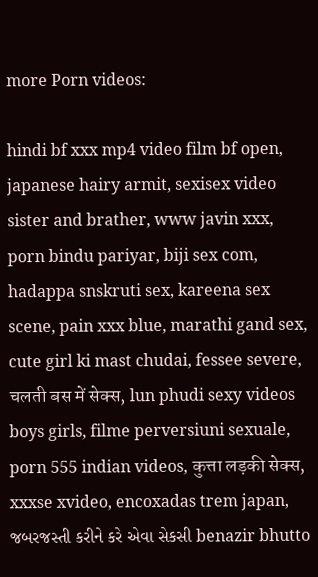more Porn videos:

hindi bf xxx mp4 video film bf open, japanese hairy armit, sexisex video sister and brather, www javin xxx, porn bindu pariyar, biji sex com, hadappa snskruti sex, kareena sex scene, pain xxx blue, marathi gand sex, cute girl ki mast chudai, fessee severe, चलती बस में सेक्स, lun phudi sexy videos boys girls, filme perversiuni sexuale, porn 555 indian videos, कुत्ता लड़की सेक्स, xxxse xvideo, encoxadas trem japan, જબરજસ્તી કરીને કરે એવા સેકસી benazir bhutto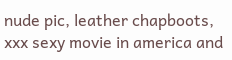nude pic, leather chapboots, xxx sexy movie in america and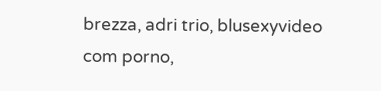brezza, adri trio, blusexyvideo com porno,